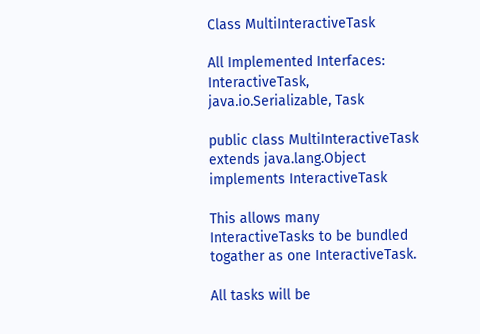Class MultiInteractiveTask

All Implemented Interfaces:
InteractiveTask, java.io.Serializable, Task

public class MultiInteractiveTask
extends java.lang.Object
implements InteractiveTask

This allows many InteractiveTasks to be bundled togather as one InteractiveTask.

All tasks will be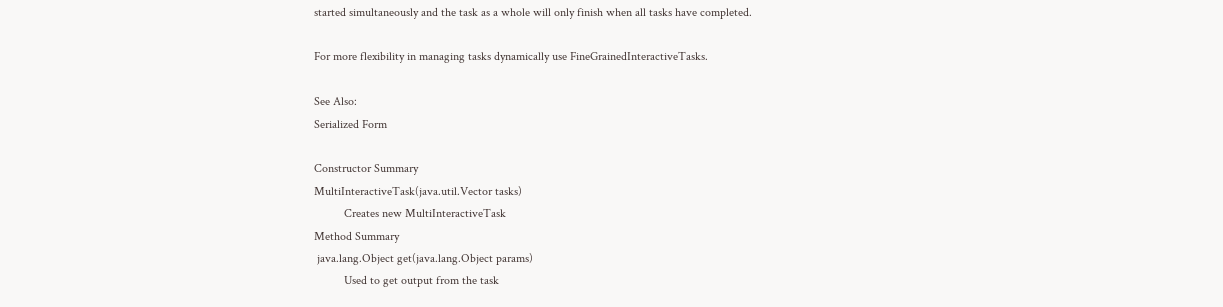started simultaneously and the task as a whole will only finish when all tasks have completed.

For more flexibility in managing tasks dynamically use FineGrainedInteractiveTasks.

See Also:
Serialized Form

Constructor Summary
MultiInteractiveTask(java.util.Vector tasks)
          Creates new MultiInteractiveTask
Method Summary
 java.lang.Object get(java.lang.Object params)
          Used to get output from the task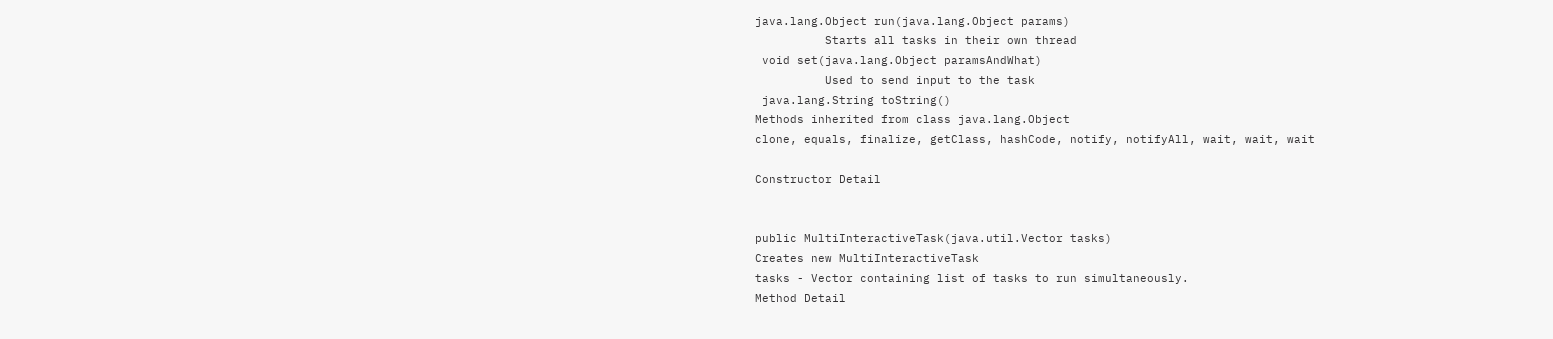java.lang.Object run(java.lang.Object params)
          Starts all tasks in their own thread
 void set(java.lang.Object paramsAndWhat)
          Used to send input to the task
 java.lang.String toString()
Methods inherited from class java.lang.Object
clone, equals, finalize, getClass, hashCode, notify, notifyAll, wait, wait, wait

Constructor Detail


public MultiInteractiveTask(java.util.Vector tasks)
Creates new MultiInteractiveTask
tasks - Vector containing list of tasks to run simultaneously.
Method Detail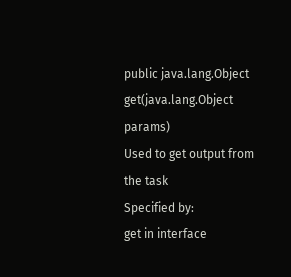public java.lang.Object get(java.lang.Object params)
Used to get output from the task
Specified by:
get in interface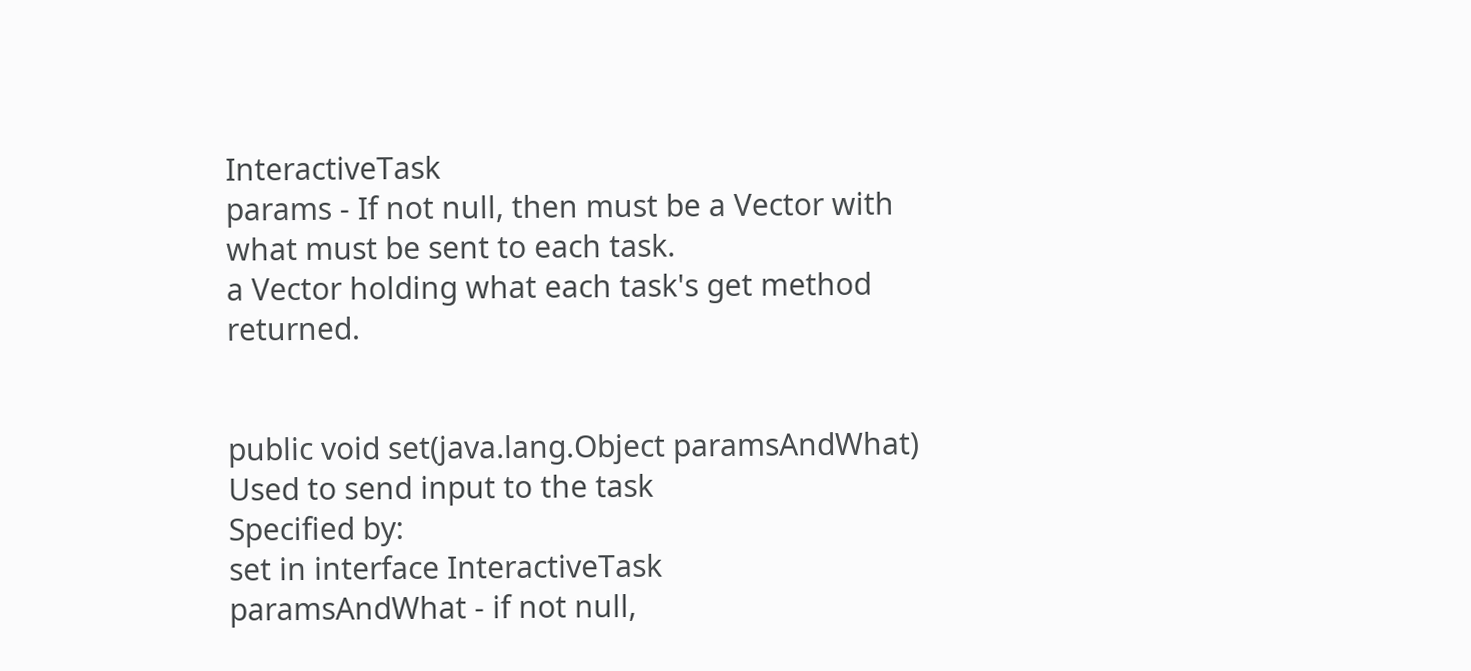InteractiveTask
params - If not null, then must be a Vector with what must be sent to each task.
a Vector holding what each task's get method returned.


public void set(java.lang.Object paramsAndWhat)
Used to send input to the task
Specified by:
set in interface InteractiveTask
paramsAndWhat - if not null,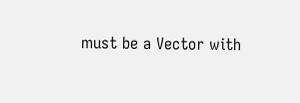must be a Vector with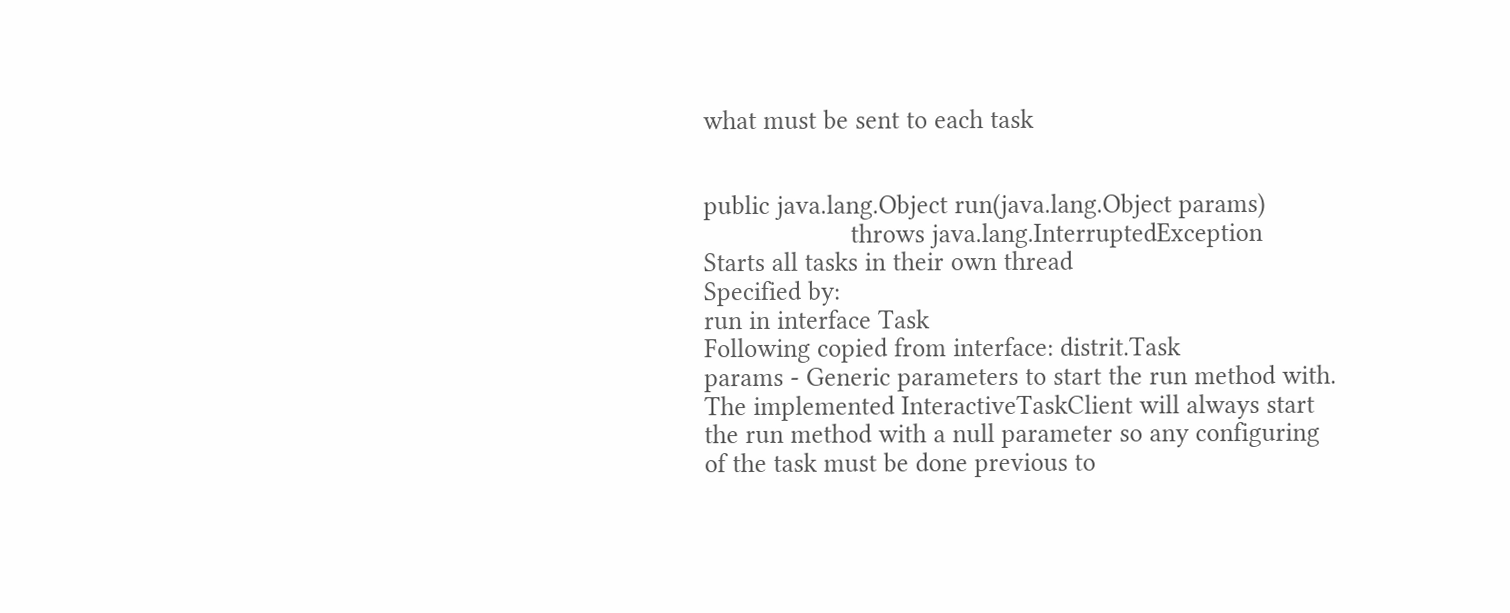what must be sent to each task


public java.lang.Object run(java.lang.Object params)
                     throws java.lang.InterruptedException
Starts all tasks in their own thread
Specified by:
run in interface Task
Following copied from interface: distrit.Task
params - Generic parameters to start the run method with. The implemented InteractiveTaskClient will always start the run method with a null parameter so any configuring of the task must be done previous to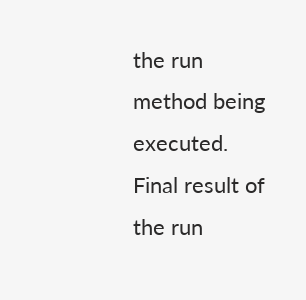the run method being executed.
Final result of the run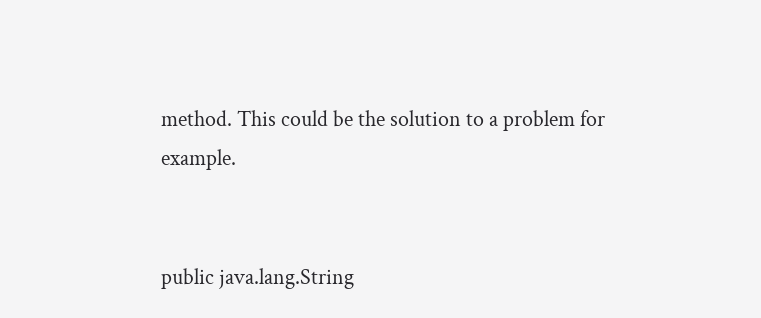method. This could be the solution to a problem for example.


public java.lang.String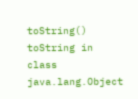toString()
toString in class java.lang.Object